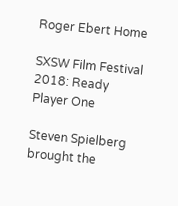Roger Ebert Home

SXSW Film Festival 2018: Ready Player One

Steven Spielberg brought the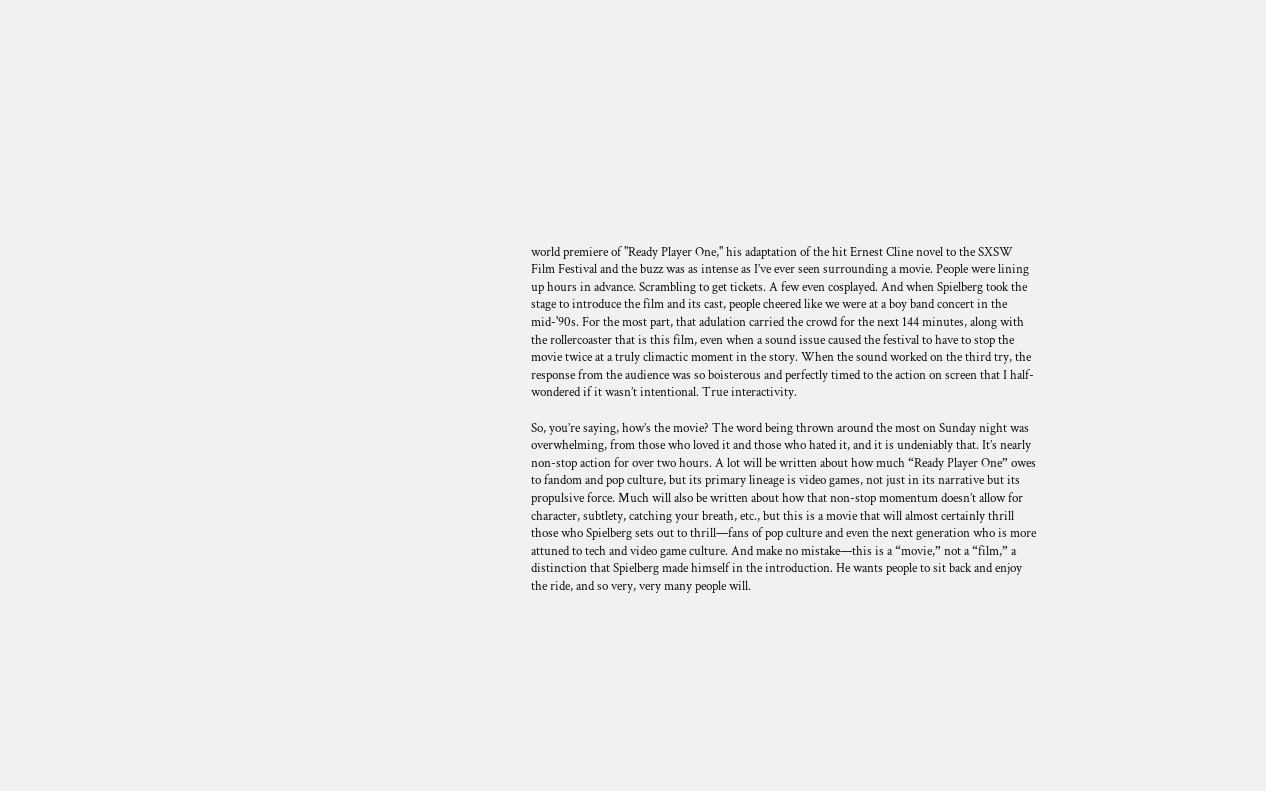world premiere of "Ready Player One," his adaptation of the hit Ernest Cline novel to the SXSW Film Festival and the buzz was as intense as I’ve ever seen surrounding a movie. People were lining up hours in advance. Scrambling to get tickets. A few even cosplayed. And when Spielberg took the stage to introduce the film and its cast, people cheered like we were at a boy band concert in the mid-'90s. For the most part, that adulation carried the crowd for the next 144 minutes, along with the rollercoaster that is this film, even when a sound issue caused the festival to have to stop the movie twice at a truly climactic moment in the story. When the sound worked on the third try, the response from the audience was so boisterous and perfectly timed to the action on screen that I half-wondered if it wasn’t intentional. True interactivity.

So, you’re saying, how’s the movie? The word being thrown around the most on Sunday night was overwhelming, from those who loved it and those who hated it, and it is undeniably that. It’s nearly non-stop action for over two hours. A lot will be written about how much “Ready Player One” owes to fandom and pop culture, but its primary lineage is video games, not just in its narrative but its propulsive force. Much will also be written about how that non-stop momentum doesn’t allow for character, subtlety, catching your breath, etc., but this is a movie that will almost certainly thrill those who Spielberg sets out to thrill—fans of pop culture and even the next generation who is more attuned to tech and video game culture. And make no mistake—this is a “movie,” not a “film,” a distinction that Spielberg made himself in the introduction. He wants people to sit back and enjoy the ride, and so very, very many people will.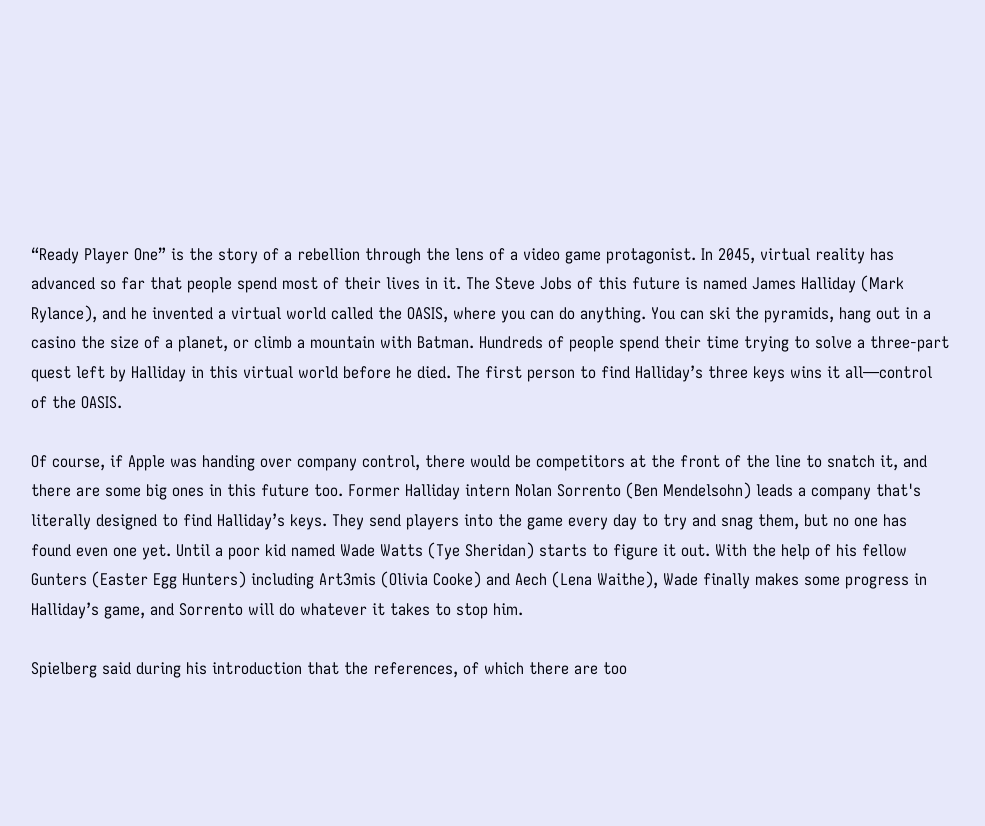“Ready Player One” is the story of a rebellion through the lens of a video game protagonist. In 2045, virtual reality has advanced so far that people spend most of their lives in it. The Steve Jobs of this future is named James Halliday (Mark Rylance), and he invented a virtual world called the OASIS, where you can do anything. You can ski the pyramids, hang out in a casino the size of a planet, or climb a mountain with Batman. Hundreds of people spend their time trying to solve a three-part quest left by Halliday in this virtual world before he died. The first person to find Halliday’s three keys wins it all—control of the OASIS.

Of course, if Apple was handing over company control, there would be competitors at the front of the line to snatch it, and there are some big ones in this future too. Former Halliday intern Nolan Sorrento (Ben Mendelsohn) leads a company that's literally designed to find Halliday’s keys. They send players into the game every day to try and snag them, but no one has found even one yet. Until a poor kid named Wade Watts (Tye Sheridan) starts to figure it out. With the help of his fellow Gunters (Easter Egg Hunters) including Art3mis (Olivia Cooke) and Aech (Lena Waithe), Wade finally makes some progress in Halliday’s game, and Sorrento will do whatever it takes to stop him.

Spielberg said during his introduction that the references, of which there are too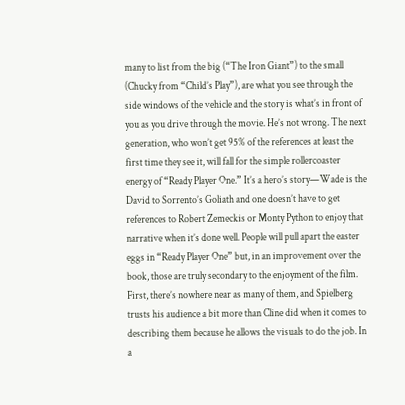many to list from the big (“The Iron Giant”) to the small (Chucky from “Child’s Play”), are what you see through the side windows of the vehicle and the story is what’s in front of you as you drive through the movie. He’s not wrong. The next generation, who won’t get 95% of the references at least the first time they see it, will fall for the simple rollercoaster energy of “Ready Player One.” It’s a hero’s story—Wade is the David to Sorrento’s Goliath and one doesn’t have to get references to Robert Zemeckis or Monty Python to enjoy that narrative when it’s done well. People will pull apart the easter eggs in “Ready Player One” but, in an improvement over the book, those are truly secondary to the enjoyment of the film. First, there’s nowhere near as many of them, and Spielberg trusts his audience a bit more than Cline did when it comes to describing them because he allows the visuals to do the job. In a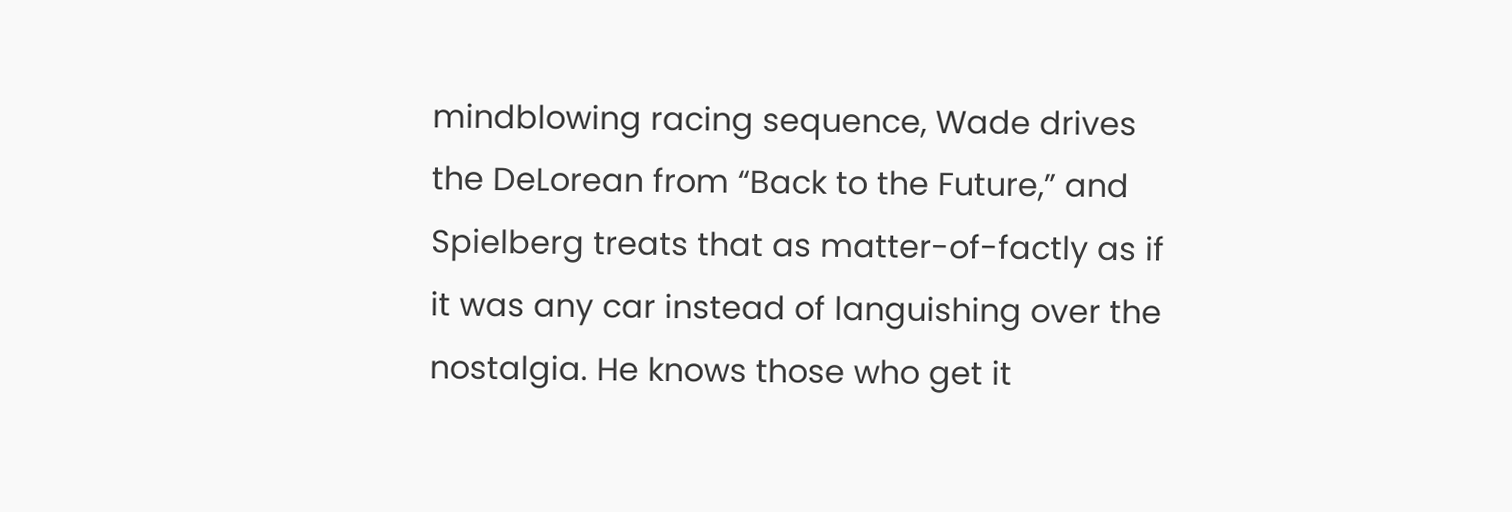mindblowing racing sequence, Wade drives the DeLorean from “Back to the Future,” and Spielberg treats that as matter-of-factly as if it was any car instead of languishing over the nostalgia. He knows those who get it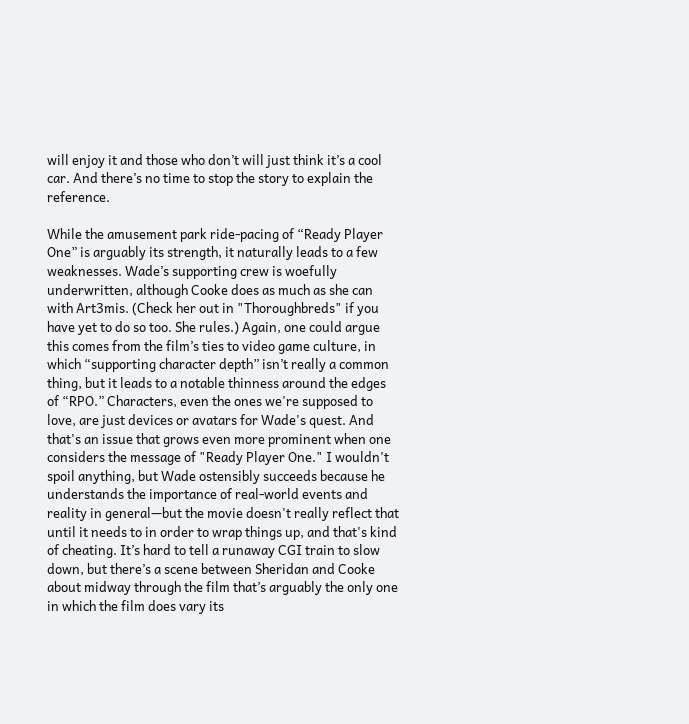will enjoy it and those who don’t will just think it’s a cool car. And there’s no time to stop the story to explain the reference.

While the amusement park ride-pacing of “Ready Player One” is arguably its strength, it naturally leads to a few weaknesses. Wade’s supporting crew is woefully underwritten, although Cooke does as much as she can with Art3mis. (Check her out in "Thoroughbreds" if you have yet to do so too. She rules.) Again, one could argue this comes from the film’s ties to video game culture, in which “supporting character depth” isn’t really a common thing, but it leads to a notable thinness around the edges of “RPO.” Characters, even the ones we're supposed to love, are just devices or avatars for Wade's quest. And that's an issue that grows even more prominent when one considers the message of "Ready Player One." I wouldn't spoil anything, but Wade ostensibly succeeds because he understands the importance of real-world events and reality in general—but the movie doesn't really reflect that until it needs to in order to wrap things up, and that's kind of cheating. It’s hard to tell a runaway CGI train to slow down, but there’s a scene between Sheridan and Cooke about midway through the film that’s arguably the only one in which the film does vary its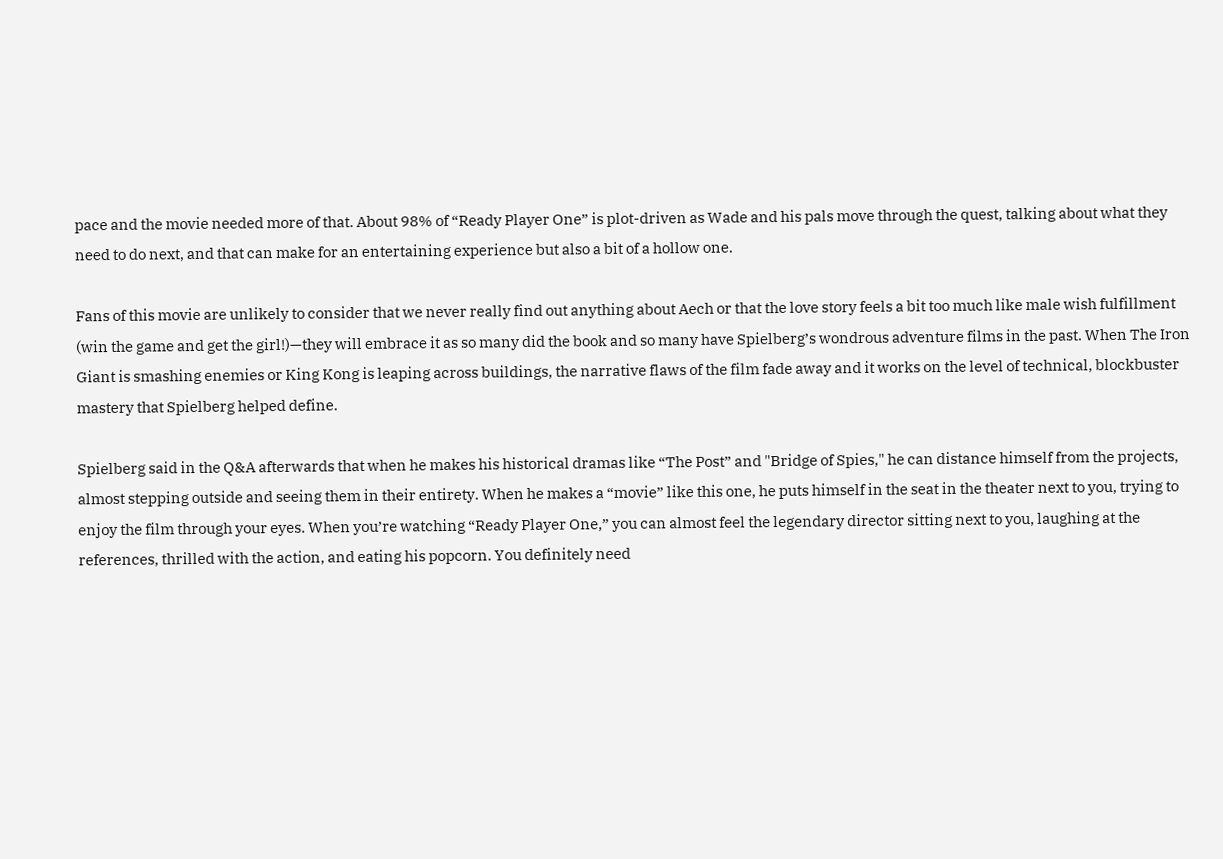pace and the movie needed more of that. About 98% of “Ready Player One” is plot-driven as Wade and his pals move through the quest, talking about what they need to do next, and that can make for an entertaining experience but also a bit of a hollow one.

Fans of this movie are unlikely to consider that we never really find out anything about Aech or that the love story feels a bit too much like male wish fulfillment (win the game and get the girl!)—they will embrace it as so many did the book and so many have Spielberg’s wondrous adventure films in the past. When The Iron Giant is smashing enemies or King Kong is leaping across buildings, the narrative flaws of the film fade away and it works on the level of technical, blockbuster mastery that Spielberg helped define.

Spielberg said in the Q&A afterwards that when he makes his historical dramas like “The Post” and "Bridge of Spies," he can distance himself from the projects, almost stepping outside and seeing them in their entirety. When he makes a “movie” like this one, he puts himself in the seat in the theater next to you, trying to enjoy the film through your eyes. When you’re watching “Ready Player One,” you can almost feel the legendary director sitting next to you, laughing at the references, thrilled with the action, and eating his popcorn. You definitely need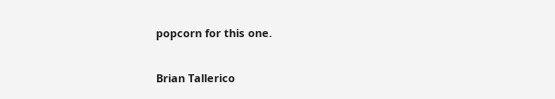popcorn for this one.

Brian Tallerico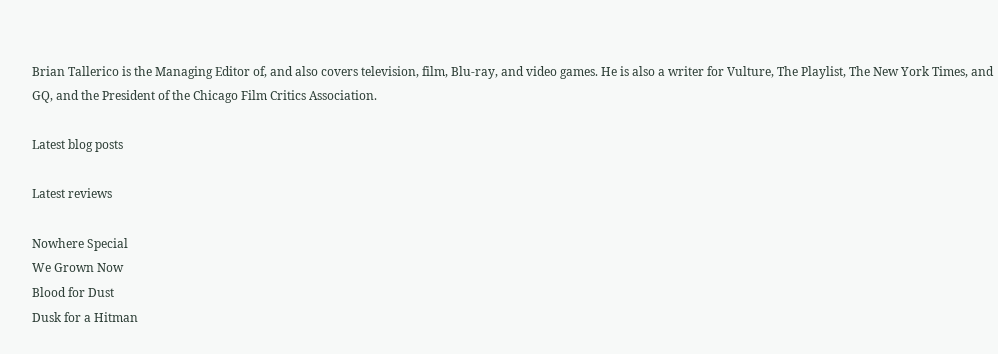Brian Tallerico is the Managing Editor of, and also covers television, film, Blu-ray, and video games. He is also a writer for Vulture, The Playlist, The New York Times, and GQ, and the President of the Chicago Film Critics Association.

Latest blog posts

Latest reviews

Nowhere Special
We Grown Now
Blood for Dust
Dusk for a Hitman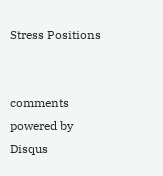Stress Positions


comments powered by Disqus